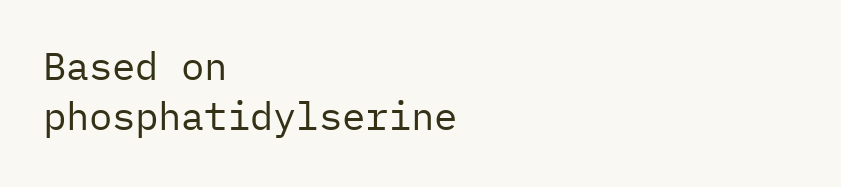Based on
phosphatidylserine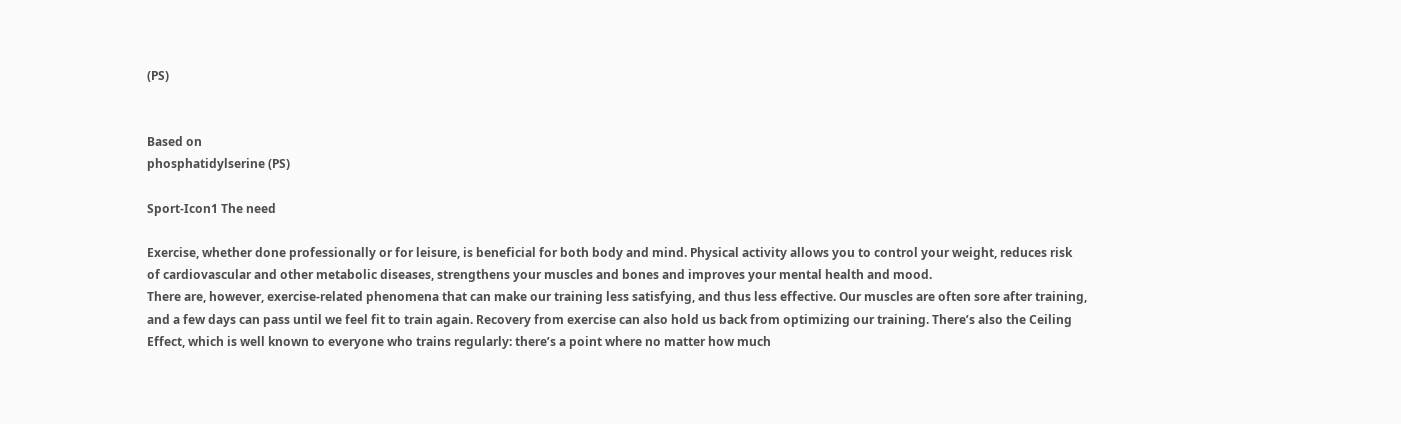(PS)


Based on
phosphatidylserine (PS)

Sport-Icon1 The need

Exercise, whether done professionally or for leisure, is beneficial for both body and mind. Physical activity allows you to control your weight, reduces risk of cardiovascular and other metabolic diseases, strengthens your muscles and bones and improves your mental health and mood.
There are, however, exercise-related phenomena that can make our training less satisfying, and thus less effective. Our muscles are often sore after training, and a few days can pass until we feel fit to train again. Recovery from exercise can also hold us back from optimizing our training. There’s also the Ceiling Effect, which is well known to everyone who trains regularly: there’s a point where no matter how much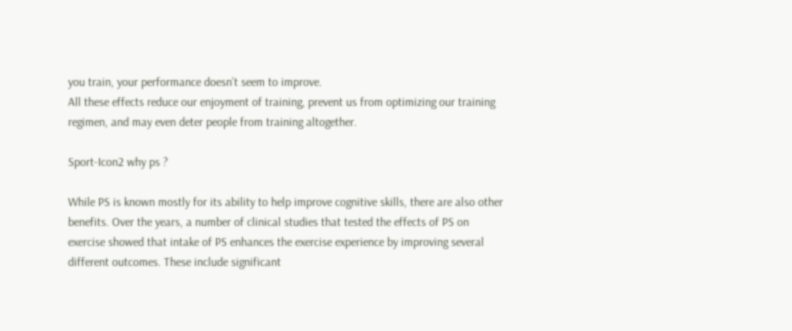you train, your performance doesn’t seem to improve.
All these effects reduce our enjoyment of training, prevent us from optimizing our training regimen, and may even deter people from training altogether.

Sport-Icon2 why ps ?

While PS is known mostly for its ability to help improve cognitive skills, there are also other benefits. Over the years, a number of clinical studies that tested the effects of PS on exercise showed that intake of PS enhances the exercise experience by improving several different outcomes. These include significant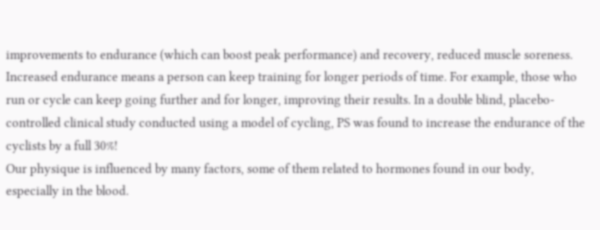improvements to endurance (which can boost peak performance) and recovery, reduced muscle soreness.
Increased endurance means a person can keep training for longer periods of time. For example, those who run or cycle can keep going further and for longer, improving their results. In a double blind, placebo-controlled clinical study conducted using a model of cycling, PS was found to increase the endurance of the cyclists by a full 30%!
Our physique is influenced by many factors, some of them related to hormones found in our body, especially in the blood.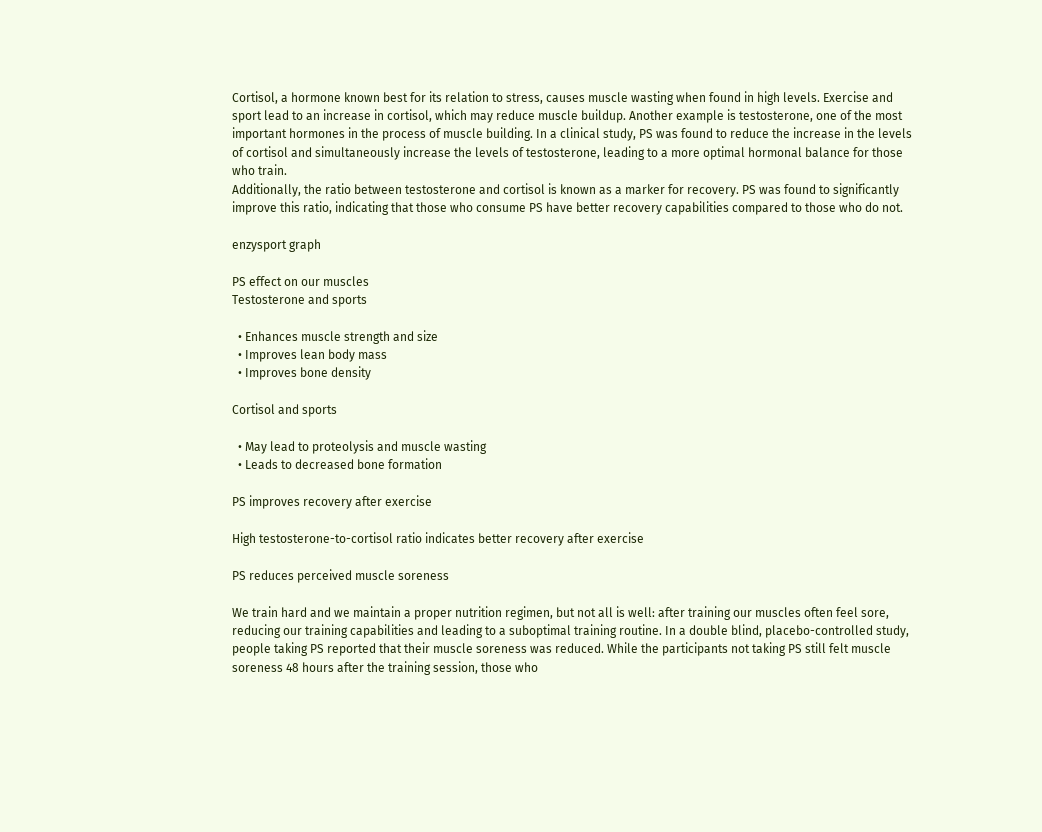Cortisol, a hormone known best for its relation to stress, causes muscle wasting when found in high levels. Exercise and sport lead to an increase in cortisol, which may reduce muscle buildup. Another example is testosterone, one of the most important hormones in the process of muscle building. In a clinical study, PS was found to reduce the increase in the levels of cortisol and simultaneously increase the levels of testosterone, leading to a more optimal hormonal balance for those who train.
Additionally, the ratio between testosterone and cortisol is known as a marker for recovery. PS was found to significantly improve this ratio, indicating that those who consume PS have better recovery capabilities compared to those who do not.

enzysport graph

PS effect on our muscles
Testosterone and sports

  • Enhances muscle strength and size
  • Improves lean body mass
  • Improves bone density

Cortisol and sports

  • May lead to proteolysis and muscle wasting
  • Leads to decreased bone formation

PS improves recovery after exercise

High testosterone-to-cortisol ratio indicates better recovery after exercise

PS reduces perceived muscle soreness

We train hard and we maintain a proper nutrition regimen, but not all is well: after training our muscles often feel sore, reducing our training capabilities and leading to a suboptimal training routine. In a double blind, placebo-controlled study, people taking PS reported that their muscle soreness was reduced. While the participants not taking PS still felt muscle soreness 48 hours after the training session, those who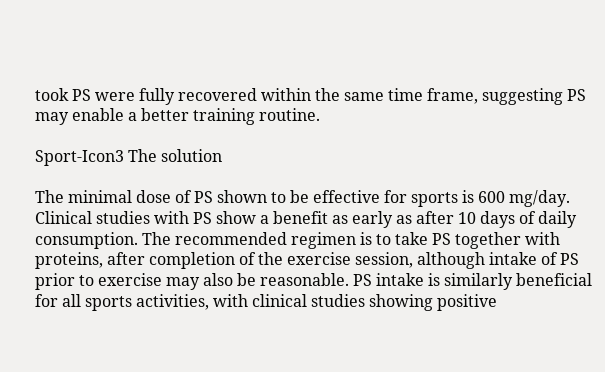took PS were fully recovered within the same time frame, suggesting PS may enable a better training routine.

Sport-Icon3 The solution

The minimal dose of PS shown to be effective for sports is 600 mg/day. Clinical studies with PS show a benefit as early as after 10 days of daily consumption. The recommended regimen is to take PS together with proteins, after completion of the exercise session, although intake of PS prior to exercise may also be reasonable. PS intake is similarly beneficial for all sports activities, with clinical studies showing positive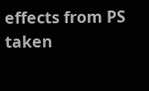effects from PS taken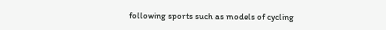following sports such as models of cycling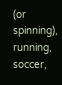(or spinning), running, soccer,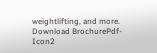weightlifting, and more.
Download BrochurePdf-Icon2